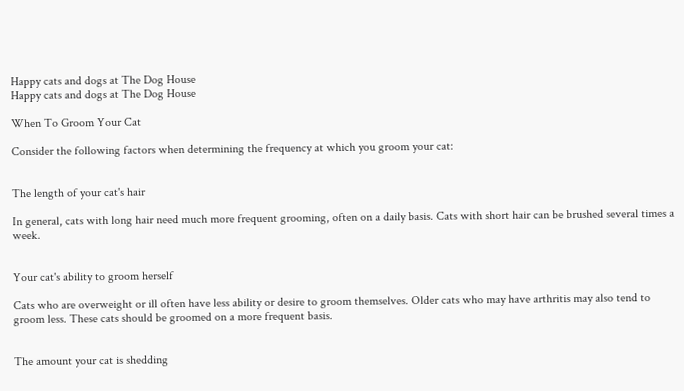Happy cats and dogs at The Dog House
Happy cats and dogs at The Dog House

When To Groom Your Cat

Consider the following factors when determining the frequency at which you groom your cat:


The length of your cat's hair

In general, cats with long hair need much more frequent grooming, often on a daily basis. Cats with short hair can be brushed several times a week.


Your cat's ability to groom herself

Cats who are overweight or ill often have less ability or desire to groom themselves. Older cats who may have arthritis may also tend to groom less. These cats should be groomed on a more frequent basis.


The amount your cat is shedding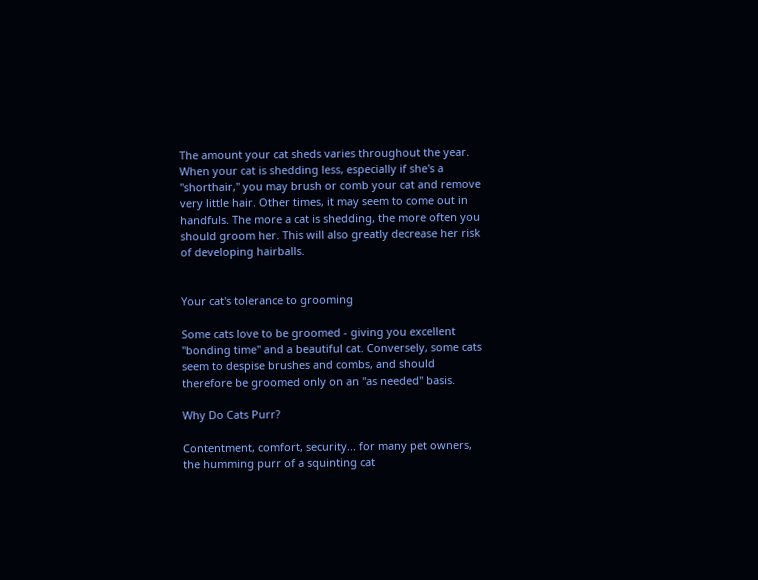The amount your cat sheds varies throughout the year. When your cat is shedding less, especially if she's a "shorthair," you may brush or comb your cat and remove very little hair. Other times, it may seem to come out in handfuls. The more a cat is shedding, the more often you should groom her. This will also greatly decrease her risk of developing hairballs.


Your cat's tolerance to grooming

Some cats love to be groomed - giving you excellent "bonding time" and a beautiful cat. Conversely, some cats seem to despise brushes and combs, and should therefore be groomed only on an "as needed" basis.

Why Do Cats Purr?

Contentment, comfort, security... for many pet owners, the humming purr of a squinting cat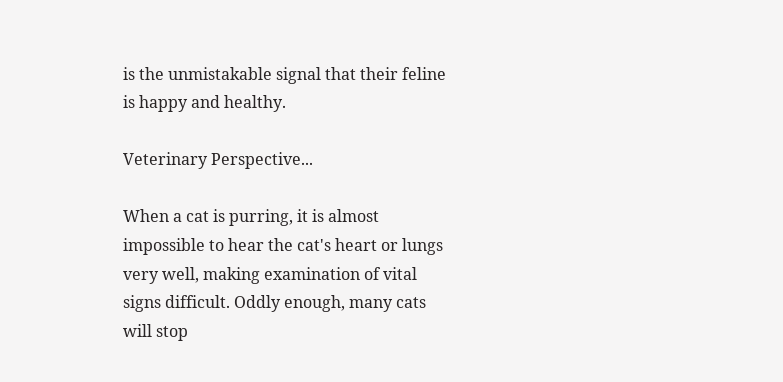is the unmistakable signal that their feline is happy and healthy.

Veterinary Perspective...

When a cat is purring, it is almost impossible to hear the cat's heart or lungs very well, making examination of vital signs difficult. Oddly enough, many cats will stop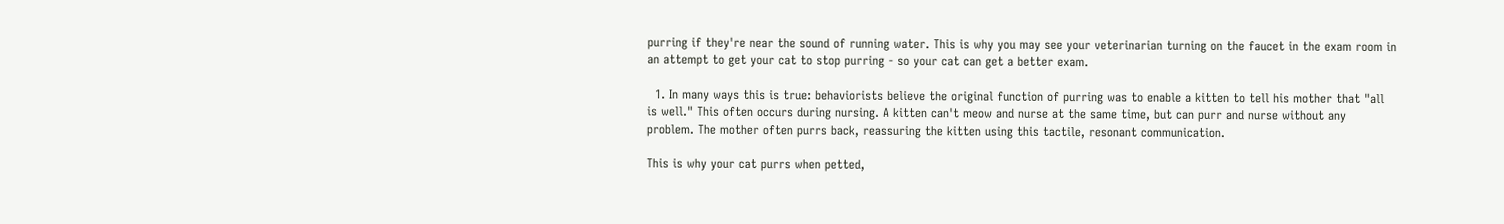purring if they're near the sound of running water. This is why you may see your veterinarian turning on the faucet in the exam room in an attempt to get your cat to stop purring - so your cat can get a better exam.

  1. In many ways this is true: behaviorists believe the original function of purring was to enable a kitten to tell his mother that "all is well." This often occurs during nursing. A kitten can't meow and nurse at the same time, but can purr and nurse without any problem. The mother often purrs back, reassuring the kitten using this tactile, resonant communication.

This is why your cat purrs when petted,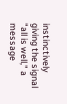instinctively giving the signal "all is well," a message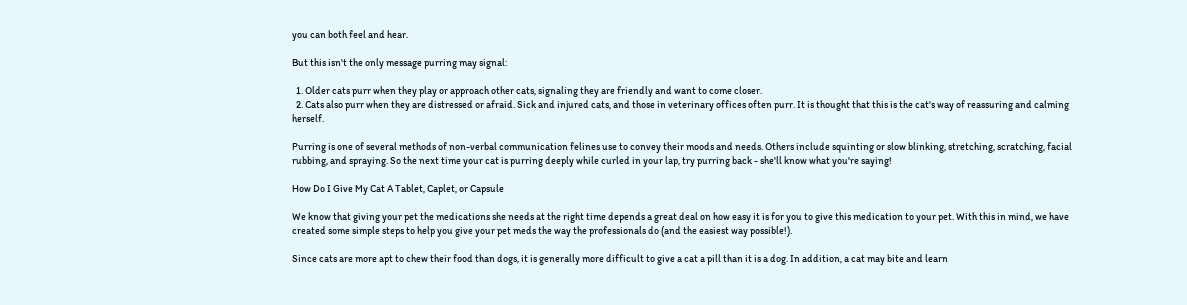you can both feel and hear.

But this isn't the only message purring may signal:

  1. Older cats purr when they play or approach other cats, signaling they are friendly and want to come closer.
  2. Cats also purr when they are distressed or afraid. Sick and injured cats, and those in veterinary offices often purr. It is thought that this is the cat's way of reassuring and calming herself.

Purring is one of several methods of non-verbal communication felines use to convey their moods and needs. Others include squinting or slow blinking, stretching, scratching, facial rubbing, and spraying. So the next time your cat is purring deeply while curled in your lap, try purring back - she'll know what you're saying!

How Do I Give My Cat A Tablet, Caplet, or Capsule

We know that giving your pet the medications she needs at the right time depends a great deal on how easy it is for you to give this medication to your pet. With this in mind, we have created some simple steps to help you give your pet meds the way the professionals do (and the easiest way possible!).

Since cats are more apt to chew their food than dogs, it is generally more difficult to give a cat a pill than it is a dog. In addition, a cat may bite and learn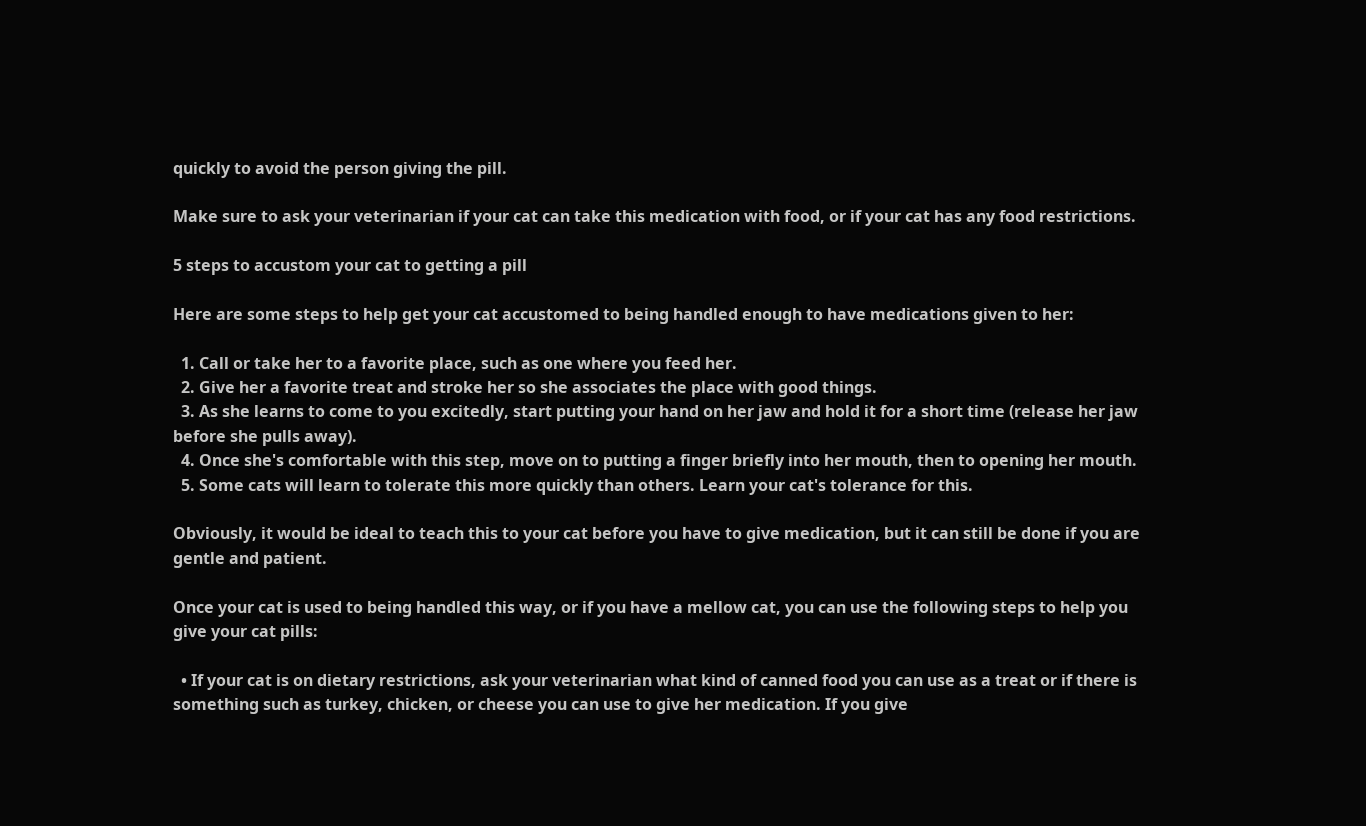quickly to avoid the person giving the pill.

Make sure to ask your veterinarian if your cat can take this medication with food, or if your cat has any food restrictions.

5 steps to accustom your cat to getting a pill

Here are some steps to help get your cat accustomed to being handled enough to have medications given to her:

  1. Call or take her to a favorite place, such as one where you feed her.
  2. Give her a favorite treat and stroke her so she associates the place with good things.
  3. As she learns to come to you excitedly, start putting your hand on her jaw and hold it for a short time (release her jaw before she pulls away).
  4. Once she's comfortable with this step, move on to putting a finger briefly into her mouth, then to opening her mouth.
  5. Some cats will learn to tolerate this more quickly than others. Learn your cat's tolerance for this.

Obviously, it would be ideal to teach this to your cat before you have to give medication, but it can still be done if you are gentle and patient.

Once your cat is used to being handled this way, or if you have a mellow cat, you can use the following steps to help you give your cat pills:

  • If your cat is on dietary restrictions, ask your veterinarian what kind of canned food you can use as a treat or if there is something such as turkey, chicken, or cheese you can use to give her medication. If you give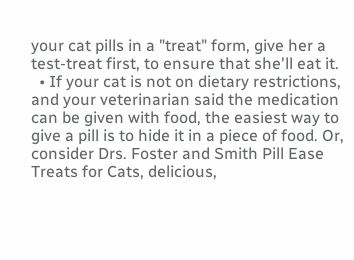your cat pills in a "treat" form, give her a test-treat first, to ensure that she'll eat it.
  • If your cat is not on dietary restrictions, and your veterinarian said the medication can be given with food, the easiest way to give a pill is to hide it in a piece of food. Or, consider Drs. Foster and Smith Pill Ease Treats for Cats, delicious,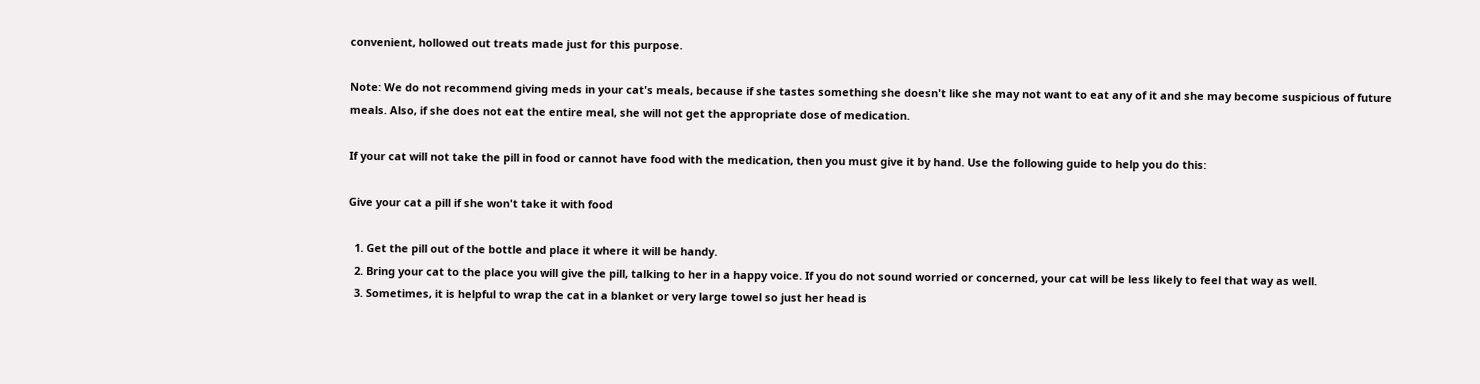convenient, hollowed out treats made just for this purpose.

Note: We do not recommend giving meds in your cat's meals, because if she tastes something she doesn't like she may not want to eat any of it and she may become suspicious of future meals. Also, if she does not eat the entire meal, she will not get the appropriate dose of medication.

If your cat will not take the pill in food or cannot have food with the medication, then you must give it by hand. Use the following guide to help you do this:

Give your cat a pill if she won't take it with food

  1. Get the pill out of the bottle and place it where it will be handy.
  2. Bring your cat to the place you will give the pill, talking to her in a happy voice. If you do not sound worried or concerned, your cat will be less likely to feel that way as well.
  3. Sometimes, it is helpful to wrap the cat in a blanket or very large towel so just her head is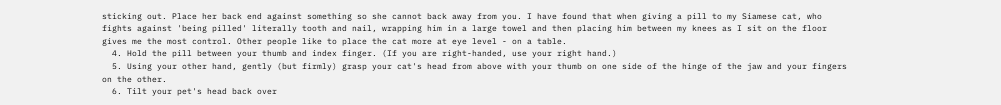sticking out. Place her back end against something so she cannot back away from you. I have found that when giving a pill to my Siamese cat, who fights against 'being pilled' literally tooth and nail, wrapping him in a large towel and then placing him between my knees as I sit on the floor gives me the most control. Other people like to place the cat more at eye level - on a table.
  4. Hold the pill between your thumb and index finger. (If you are right-handed, use your right hand.)
  5. Using your other hand, gently (but firmly) grasp your cat's head from above with your thumb on one side of the hinge of the jaw and your fingers on the other.
  6. Tilt your pet's head back over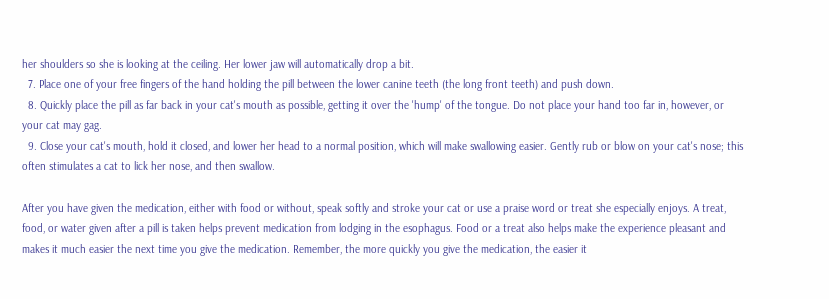her shoulders so she is looking at the ceiling. Her lower jaw will automatically drop a bit.
  7. Place one of your free fingers of the hand holding the pill between the lower canine teeth (the long front teeth) and push down.
  8. Quickly place the pill as far back in your cat's mouth as possible, getting it over the 'hump' of the tongue. Do not place your hand too far in, however, or your cat may gag.
  9. Close your cat's mouth, hold it closed, and lower her head to a normal position, which will make swallowing easier. Gently rub or blow on your cat's nose; this often stimulates a cat to lick her nose, and then swallow.

After you have given the medication, either with food or without, speak softly and stroke your cat or use a praise word or treat she especially enjoys. A treat, food, or water given after a pill is taken helps prevent medication from lodging in the esophagus. Food or a treat also helps make the experience pleasant and makes it much easier the next time you give the medication. Remember, the more quickly you give the medication, the easier it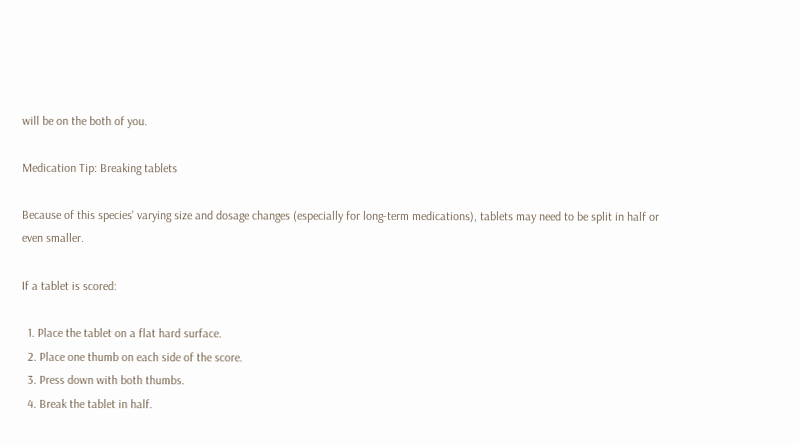will be on the both of you.

Medication Tip: Breaking tablets

Because of this species' varying size and dosage changes (especially for long-term medications), tablets may need to be split in half or even smaller.

If a tablet is scored:

  1. Place the tablet on a flat hard surface.
  2. Place one thumb on each side of the score.
  3. Press down with both thumbs.
  4. Break the tablet in half.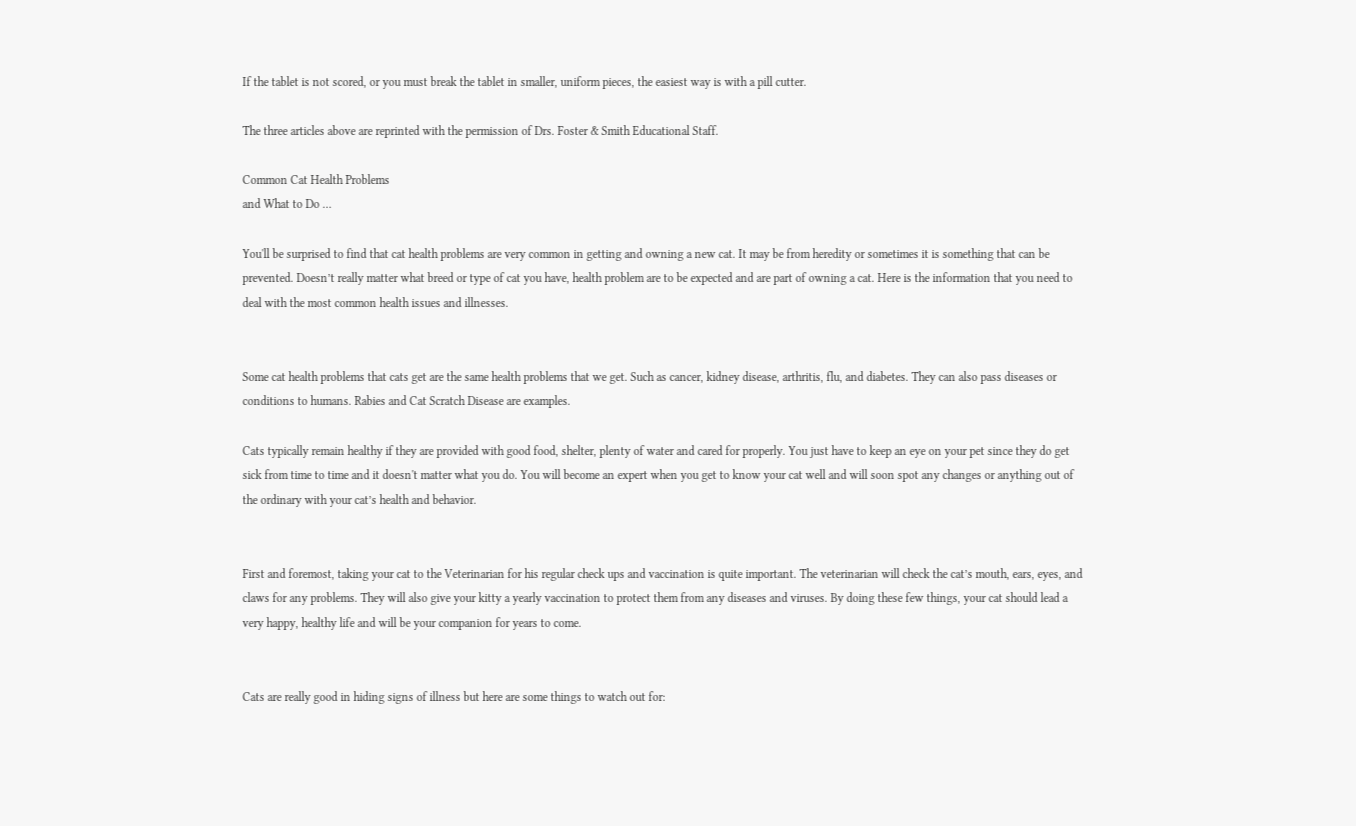If the tablet is not scored, or you must break the tablet in smaller, uniform pieces, the easiest way is with a pill cutter.

The three articles above are reprinted with the permission of Drs. Foster & Smith Educational Staff.

Common Cat Health Problems
and What to Do …

You'll be surprised to find that cat health problems are very common in getting and owning a new cat. It may be from heredity or sometimes it is something that can be prevented. Doesn’t really matter what breed or type of cat you have, health problem are to be expected and are part of owning a cat. Here is the information that you need to deal with the most common health issues and illnesses.


Some cat health problems that cats get are the same health problems that we get. Such as cancer, kidney disease, arthritis, flu, and diabetes. They can also pass diseases or conditions to humans. Rabies and Cat Scratch Disease are examples.

Cats typically remain healthy if they are provided with good food, shelter, plenty of water and cared for properly. You just have to keep an eye on your pet since they do get sick from time to time and it doesn't matter what you do. You will become an expert when you get to know your cat well and will soon spot any changes or anything out of the ordinary with your cat’s health and behavior.


First and foremost, taking your cat to the Veterinarian for his regular check ups and vaccination is quite important. The veterinarian will check the cat’s mouth, ears, eyes, and claws for any problems. They will also give your kitty a yearly vaccination to protect them from any diseases and viruses. By doing these few things, your cat should lead a very happy, healthy life and will be your companion for years to come.


Cats are really good in hiding signs of illness but here are some things to watch out for: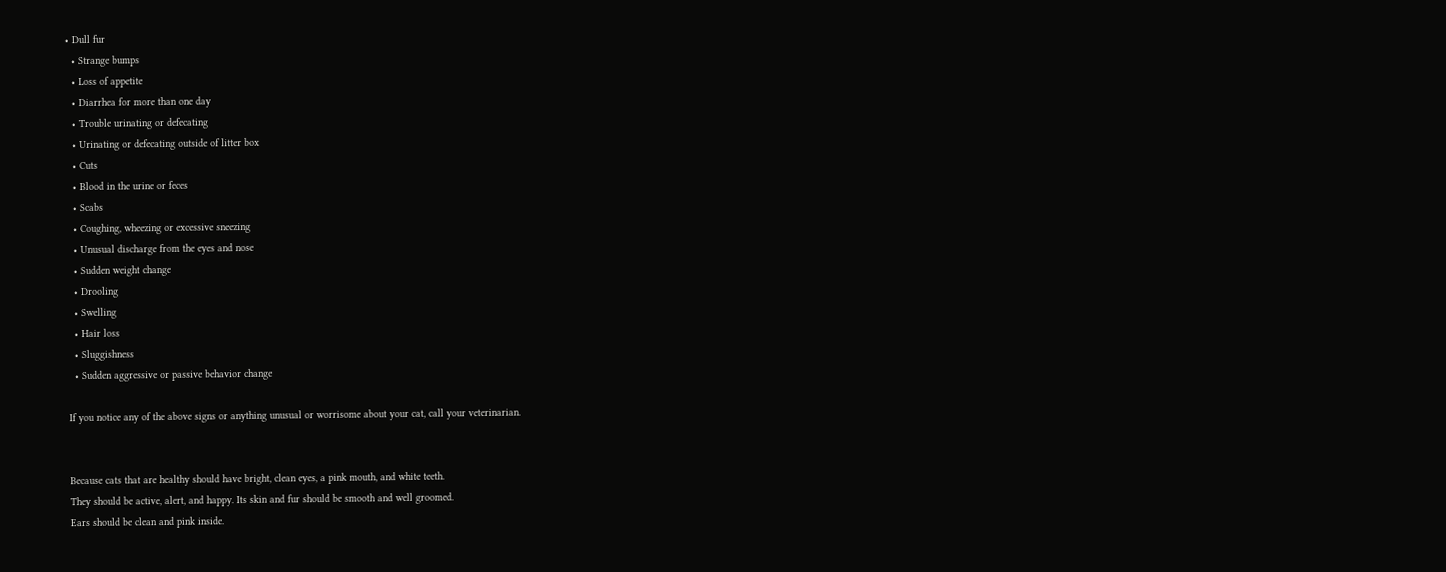• Dull fur
  • Strange bumps
  • Loss of appetite
  • Diarrhea for more than one day
  • Trouble urinating or defecating
  • Urinating or defecating outside of litter box
  • Cuts
  • Blood in the urine or feces
  • Scabs
  • Coughing, wheezing or excessive sneezing
  • Unusual discharge from the eyes and nose
  • Sudden weight change
  • Drooling
  • Swelling
  • Hair loss
  • Sluggishness
  • Sudden aggressive or passive behavior change

If you notice any of the above signs or anything unusual or worrisome about your cat, call your veterinarian.


Because cats that are healthy should have bright, clean eyes, a pink mouth, and white teeth.
They should be active, alert, and happy. Its skin and fur should be smooth and well groomed.
Ears should be clean and pink inside.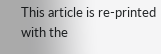This article is re-printed with the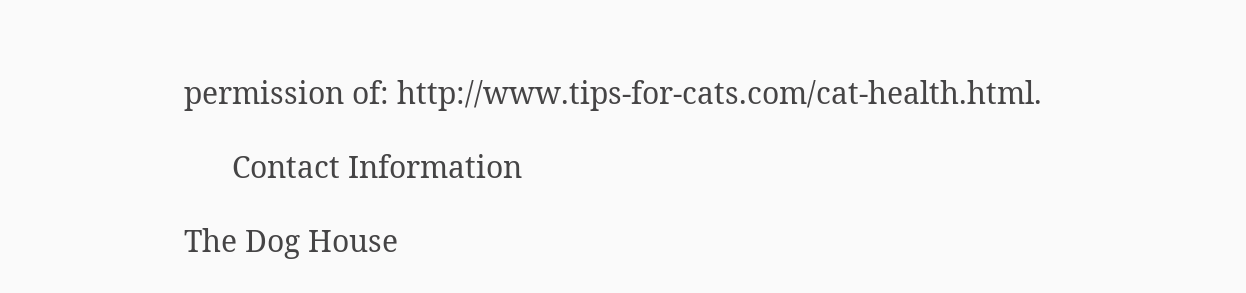permission of: http://www.tips-for-cats.com/cat-health.html.

      Contact Information

The Dog House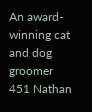An award-winning cat and dog groomer
451 Nathan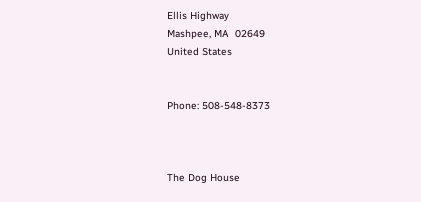Ellis Highway
Mashpee, MA  02649
United States


Phone: 508-548-8373



The Dog House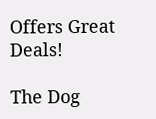Offers Great Deals!

The Dog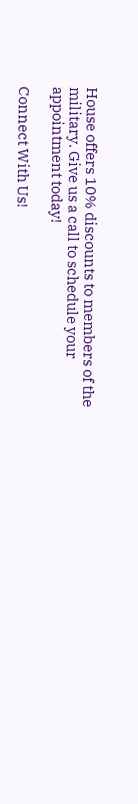House offers 10% discounts to members of the military. Give us a call to schedule your appointment today!

Connect With Us!